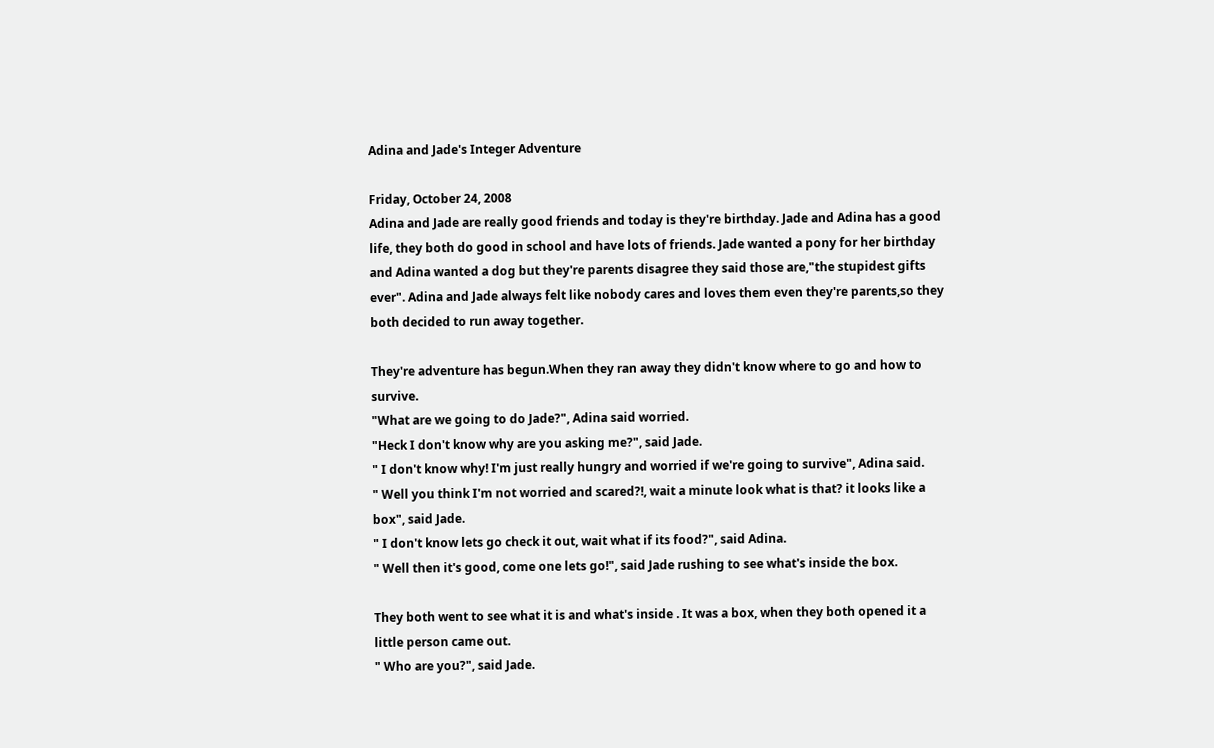Adina and Jade's Integer Adventure

Friday, October 24, 2008
Adina and Jade are really good friends and today is they're birthday. Jade and Adina has a good life, they both do good in school and have lots of friends. Jade wanted a pony for her birthday and Adina wanted a dog but they're parents disagree they said those are,"the stupidest gifts ever". Adina and Jade always felt like nobody cares and loves them even they're parents,so they both decided to run away together.

They're adventure has begun.When they ran away they didn't know where to go and how to survive.
"What are we going to do Jade?", Adina said worried.
"Heck I don't know why are you asking me?", said Jade.
" I don't know why! I'm just really hungry and worried if we're going to survive", Adina said.
" Well you think I'm not worried and scared?!, wait a minute look what is that? it looks like a box", said Jade.
" I don't know lets go check it out, wait what if its food?", said Adina.
" Well then it's good, come one lets go!", said Jade rushing to see what's inside the box.

They both went to see what it is and what's inside . It was a box, when they both opened it a little person came out.
" Who are you?", said Jade.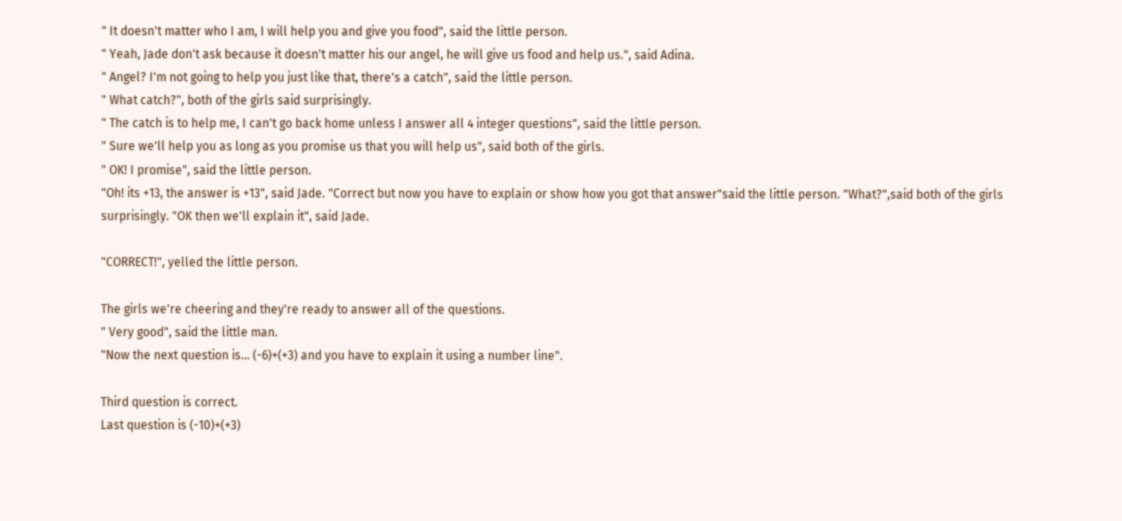" It doesn't matter who I am, I will help you and give you food", said the little person.
" Yeah, Jade don't ask because it doesn't matter his our angel, he will give us food and help us.", said Adina.
" Angel? I'm not going to help you just like that, there's a catch", said the little person.
" What catch?", both of the girls said surprisingly.
" The catch is to help me, I can't go back home unless I answer all 4 integer questions", said the little person.
" Sure we'll help you as long as you promise us that you will help us", said both of the girls.
" OK! I promise", said the little person.
"Oh! its +13, the answer is +13", said Jade. "Correct but now you have to explain or show how you got that answer"said the little person. "What?",said both of the girls surprisingly. "OK then we'll explain it", said Jade.

"CORRECT!", yelled the little person.

The girls we're cheering and they're ready to answer all of the questions.
" Very good", said the little man.
"Now the next question is... (-6)+(+3) and you have to explain it using a number line".

Third question is correct.
Last question is (-10)+(+3)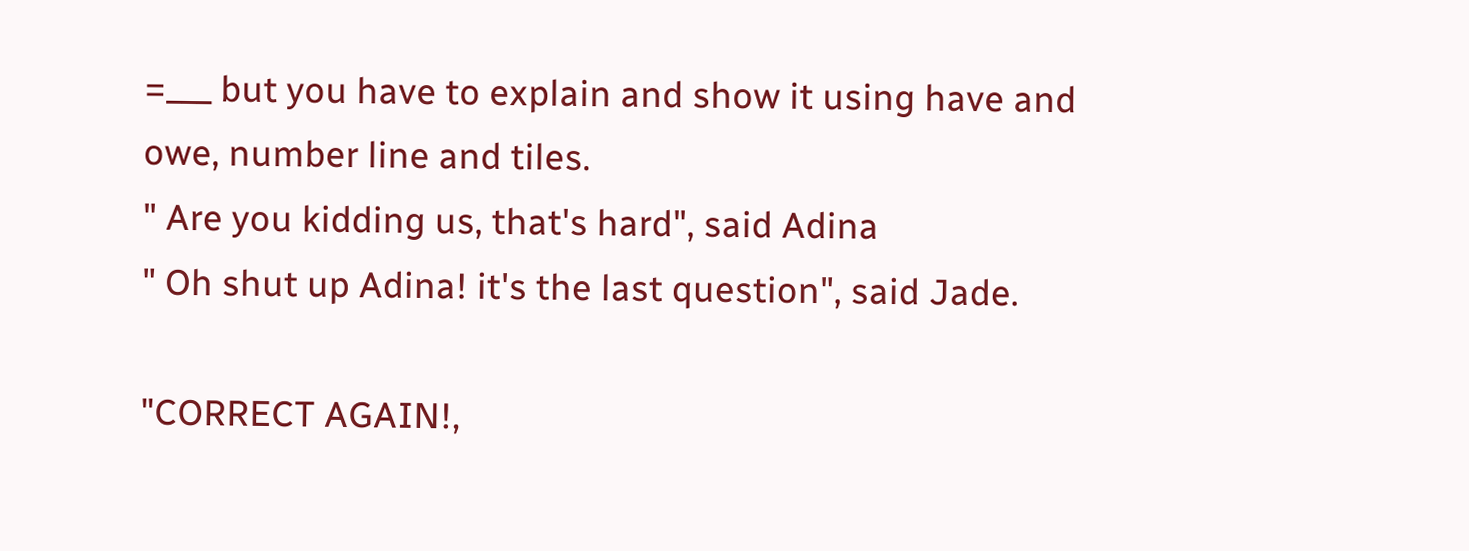=___ but you have to explain and show it using have and owe, number line and tiles.
" Are you kidding us, that's hard", said Adina
" Oh shut up Adina! it's the last question", said Jade.

"CORRECT AGAIN!,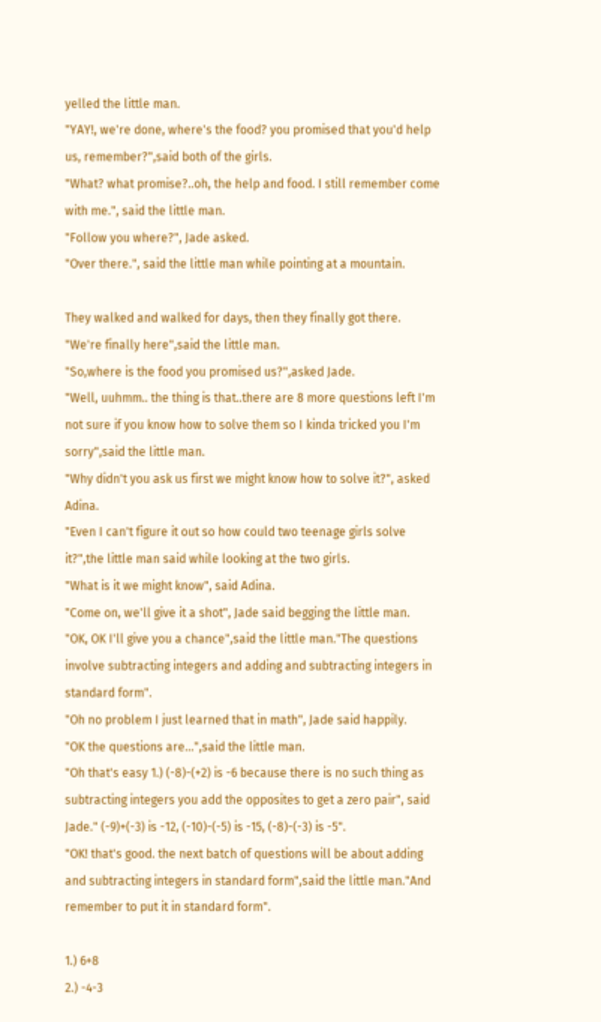yelled the little man.
"YAY!, we're done, where's the food? you promised that you'd help us, remember?",said both of the girls.
"What? what promise?..oh, the help and food. I still remember come with me.", said the little man.
"Follow you where?", Jade asked.
"Over there.", said the little man while pointing at a mountain.

They walked and walked for days, then they finally got there.
"We're finally here",said the little man.
"So,where is the food you promised us?",asked Jade.
"Well, uuhmm.. the thing is that..there are 8 more questions left I'm not sure if you know how to solve them so I kinda tricked you I'm sorry",said the little man.
"Why didn't you ask us first we might know how to solve it?", asked Adina.
"Even I can't figure it out so how could two teenage girls solve it?",the little man said while looking at the two girls.
"What is it we might know", said Adina.
"Come on, we'll give it a shot", Jade said begging the little man.
"OK, OK I'll give you a chance",said the little man."The questions involve subtracting integers and adding and subtracting integers in standard form".
"Oh no problem I just learned that in math", Jade said happily.
"OK the questions are...",said the little man.
"Oh that's easy 1.) (-8)-(+2) is -6 because there is no such thing as subtracting integers you add the opposites to get a zero pair", said Jade." (-9)+(-3) is -12, (-10)-(-5) is -15, (-8)-(-3) is -5".
"OK! that's good. the next batch of questions will be about adding and subtracting integers in standard form",said the little man."And remember to put it in standard form".

1.) 6+8
2.) -4-3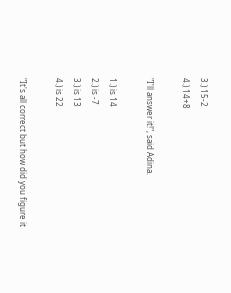3.) 15-2
4.) 14+8

"I'll answer it!", said Adina.

1.) is 14
2.) is -7
3.) is 13
4.) is 22

"It's all correct but how did you figure it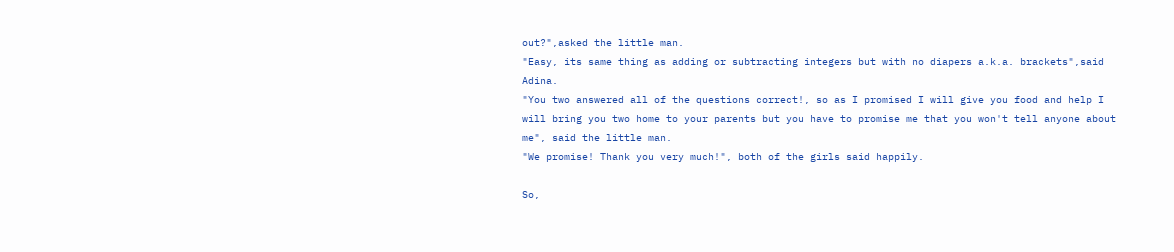out?",asked the little man.
"Easy, its same thing as adding or subtracting integers but with no diapers a.k.a. brackets",said Adina.
"You two answered all of the questions correct!, so as I promised I will give you food and help I will bring you two home to your parents but you have to promise me that you won't tell anyone about me", said the little man.
"We promise! Thank you very much!", both of the girls said happily.

So,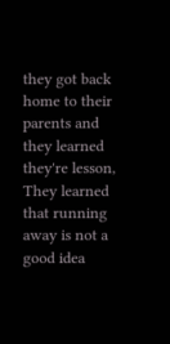they got back home to their parents and they learned they're lesson, They learned that running away is not a good idea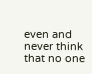even and never think that no one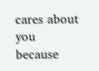cares about you because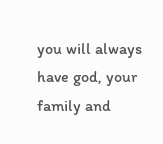you will always have god, your family and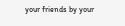your friends by your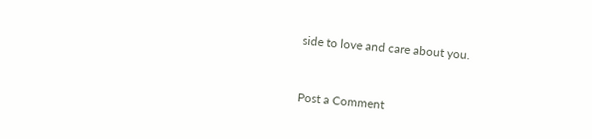side to love and care about you.


Post a Comment